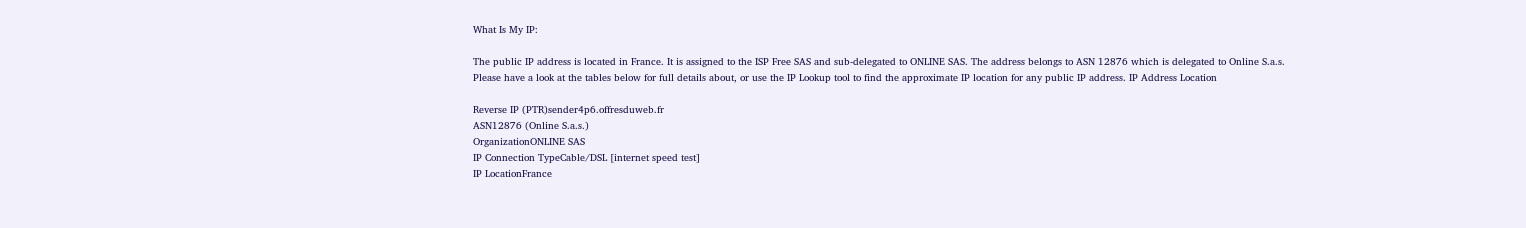What Is My IP:

The public IP address is located in France. It is assigned to the ISP Free SAS and sub-delegated to ONLINE SAS. The address belongs to ASN 12876 which is delegated to Online S.a.s.
Please have a look at the tables below for full details about, or use the IP Lookup tool to find the approximate IP location for any public IP address. IP Address Location

Reverse IP (PTR)sender4p6.offresduweb.fr
ASN12876 (Online S.a.s.)
OrganizationONLINE SAS
IP Connection TypeCable/DSL [internet speed test]
IP LocationFrance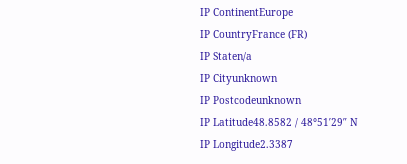IP ContinentEurope
IP CountryFrance (FR)
IP Staten/a
IP Cityunknown
IP Postcodeunknown
IP Latitude48.8582 / 48°51′29″ N
IP Longitude2.3387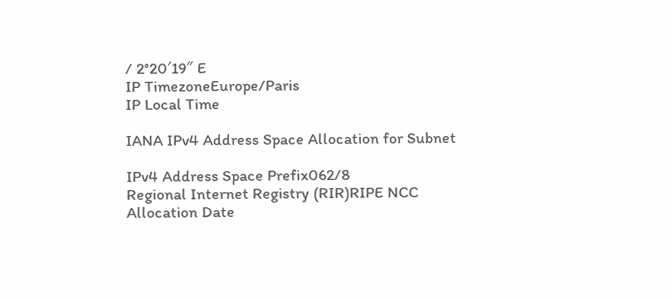/ 2°20′19″ E
IP TimezoneEurope/Paris
IP Local Time

IANA IPv4 Address Space Allocation for Subnet

IPv4 Address Space Prefix062/8
Regional Internet Registry (RIR)RIPE NCC
Allocation Date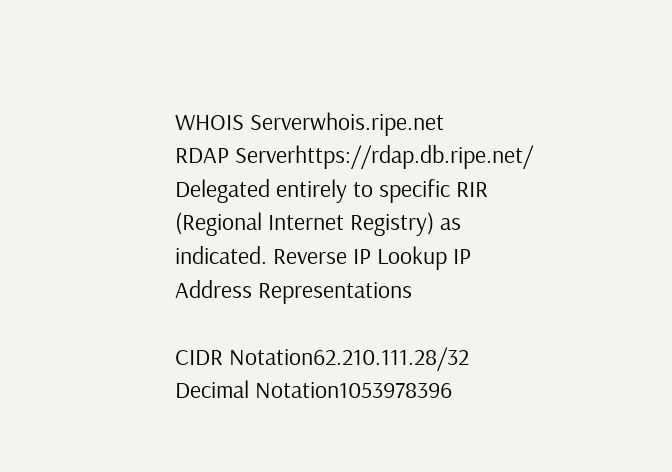WHOIS Serverwhois.ripe.net
RDAP Serverhttps://rdap.db.ripe.net/
Delegated entirely to specific RIR (Regional Internet Registry) as indicated. Reverse IP Lookup IP Address Representations

CIDR Notation62.210.111.28/32
Decimal Notation1053978396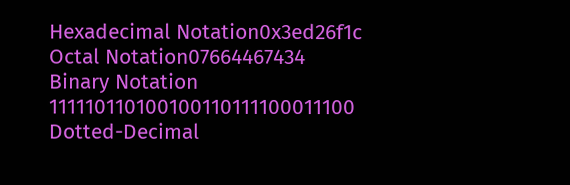Hexadecimal Notation0x3ed26f1c
Octal Notation07664467434
Binary Notation 111110110100100110111100011100
Dotted-Decimal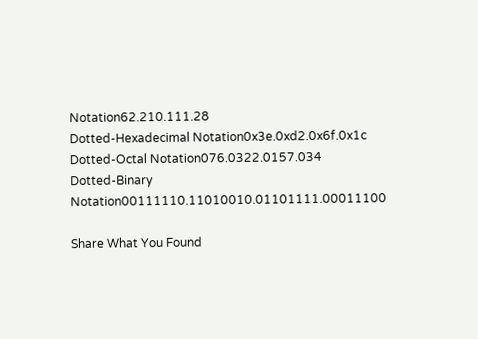Notation62.210.111.28
Dotted-Hexadecimal Notation0x3e.0xd2.0x6f.0x1c
Dotted-Octal Notation076.0322.0157.034
Dotted-Binary Notation00111110.11010010.01101111.00011100

Share What You Found